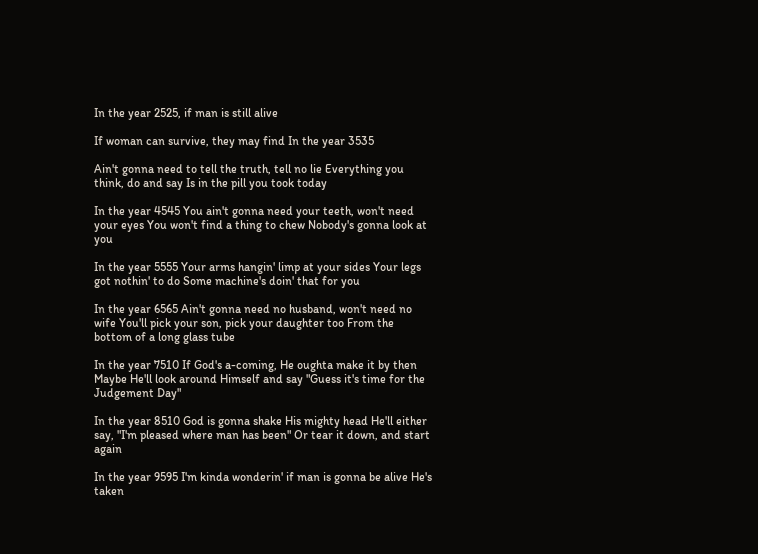In the year 2525, if man is still alive

If woman can survive, they may find In the year 3535

Ain't gonna need to tell the truth, tell no lie Everything you think, do and say Is in the pill you took today

In the year 4545 You ain't gonna need your teeth, won't need your eyes You won't find a thing to chew Nobody's gonna look at you

In the year 5555 Your arms hangin' limp at your sides Your legs got nothin' to do Some machine's doin' that for you

In the year 6565 Ain't gonna need no husband, won't need no wife You'll pick your son, pick your daughter too From the bottom of a long glass tube

In the year 7510 If God's a-coming, He oughta make it by then Maybe He'll look around Himself and say "Guess it's time for the Judgement Day"

In the year 8510 God is gonna shake His mighty head He'll either say, "I'm pleased where man has been" Or tear it down, and start again

In the year 9595 I'm kinda wonderin' if man is gonna be alive He's taken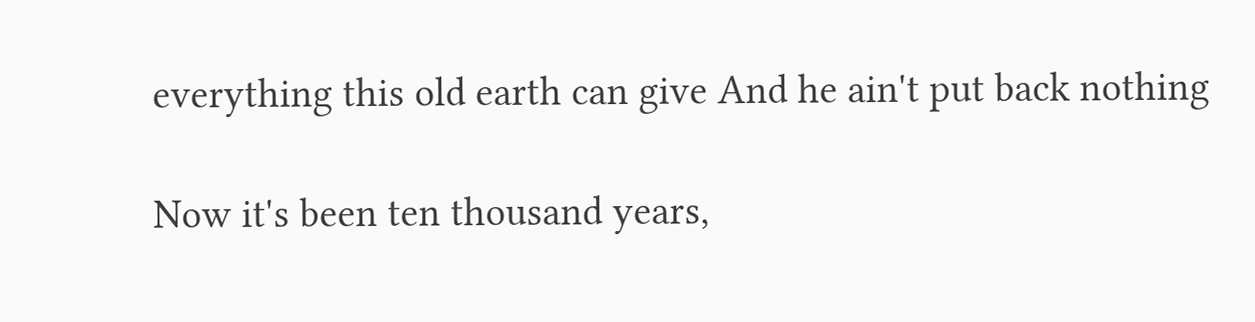everything this old earth can give And he ain't put back nothing

Now it's been ten thousand years,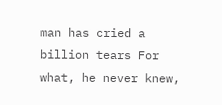man has cried a billion tears For what, he never knew,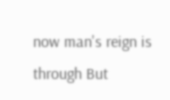now man's reign is through But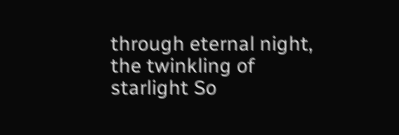through eternal night, the twinkling of starlight So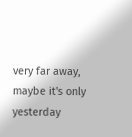very far away, maybe it's only yesterday